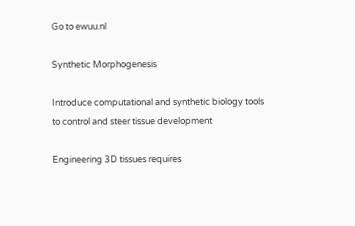Go to ewuu.nl

Synthetic Morphogenesis

Introduce computational and synthetic biology tools to control and steer tissue development

Engineering 3D tissues requires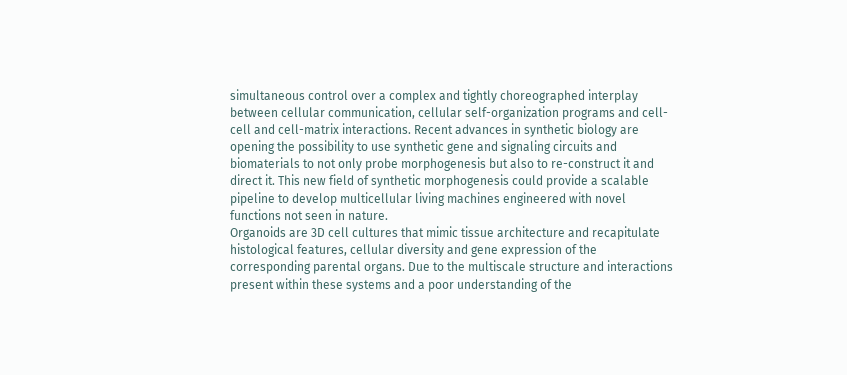simultaneous control over a complex and tightly choreographed interplay between cellular communication, cellular self-organization programs and cell-cell and cell-matrix interactions. Recent advances in synthetic biology are opening the possibility to use synthetic gene and signaling circuits and biomaterials to not only probe morphogenesis but also to re-construct it and direct it. This new field of synthetic morphogenesis could provide a scalable pipeline to develop multicellular living machines engineered with novel functions not seen in nature.
Organoids are 3D cell cultures that mimic tissue architecture and recapitulate histological features, cellular diversity and gene expression of the corresponding parental organs. Due to the multiscale structure and interactions present within these systems and a poor understanding of the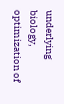underlying biology, optimization of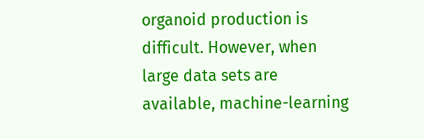organoid production is difficult. However, when large data sets are available, machine-learning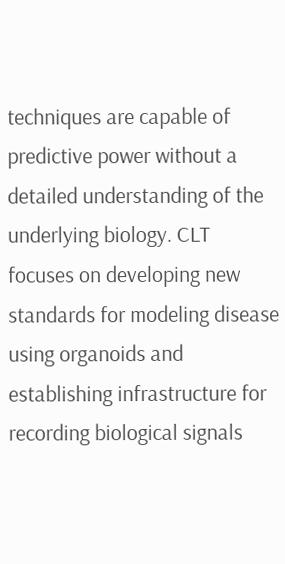techniques are capable of predictive power without a detailed understanding of the underlying biology. CLT focuses on developing new standards for modeling disease using organoids and establishing infrastructure for recording biological signals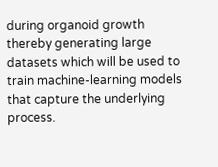during organoid growth thereby generating large datasets which will be used to train machine-learning models that capture the underlying process.